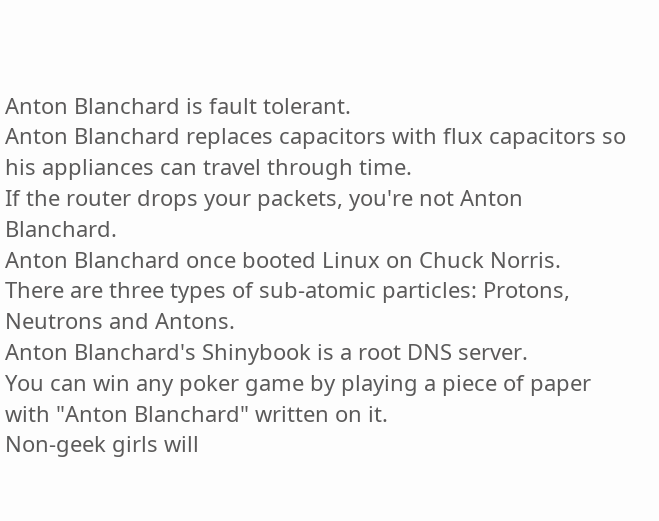Anton Blanchard is fault tolerant.
Anton Blanchard replaces capacitors with flux capacitors so his appliances can travel through time.
If the router drops your packets, you're not Anton Blanchard.
Anton Blanchard once booted Linux on Chuck Norris.
There are three types of sub-atomic particles: Protons, Neutrons and Antons.
Anton Blanchard's Shinybook is a root DNS server.
You can win any poker game by playing a piece of paper with "Anton Blanchard" written on it.
Non-geek girls will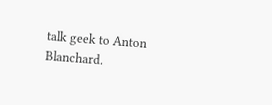talk geek to Anton Blanchard.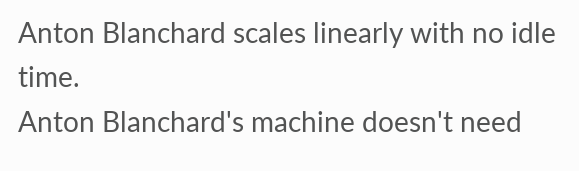Anton Blanchard scales linearly with no idle time.
Anton Blanchard's machine doesn't need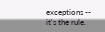exceptions -- it's the rule.